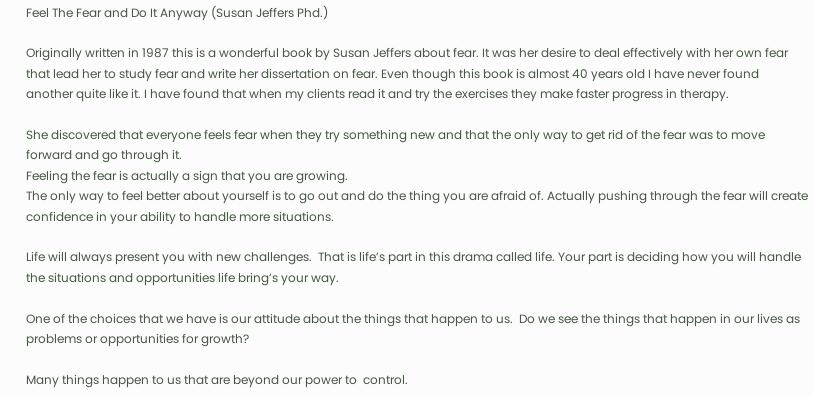Feel The Fear and Do It Anyway (Susan Jeffers Phd.)

Originally written in 1987 this is a wonderful book by Susan Jeffers about fear. It was her desire to deal effectively with her own fear that lead her to study fear and write her dissertation on fear. Even though this book is almost 40 years old I have never found another quite like it. I have found that when my clients read it and try the exercises they make faster progress in therapy.

She discovered that everyone feels fear when they try something new and that the only way to get rid of the fear was to move forward and go through it.
Feeling the fear is actually a sign that you are growing.
The only way to feel better about yourself is to go out and do the thing you are afraid of. Actually pushing through the fear will create confidence in your ability to handle more situations.

Life will always present you with new challenges.  That is life’s part in this drama called life. Your part is deciding how you will handle the situations and opportunities life bring’s your way.

One of the choices that we have is our attitude about the things that happen to us.  Do we see the things that happen in our lives as problems or opportunities for growth?

Many things happen to us that are beyond our power to  control.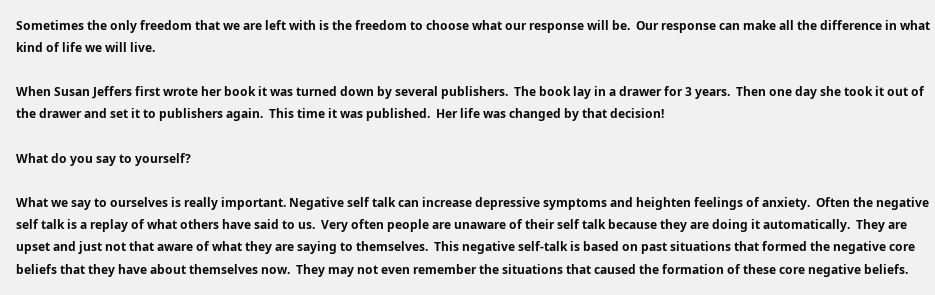Sometimes the only freedom that we are left with is the freedom to choose what our response will be.  Our response can make all the difference in what kind of life we will live.

When Susan Jeffers first wrote her book it was turned down by several publishers.  The book lay in a drawer for 3 years.  Then one day she took it out of the drawer and set it to publishers again.  This time it was published.  Her life was changed by that decision!

What do you say to yourself?

What we say to ourselves is really important. Negative self talk can increase depressive symptoms and heighten feelings of anxiety.  Often the negative self talk is a replay of what others have said to us.  Very often people are unaware of their self talk because they are doing it automatically.  They are upset and just not that aware of what they are saying to themselves.  This negative self-talk is based on past situations that formed the negative core beliefs that they have about themselves now.  They may not even remember the situations that caused the formation of these core negative beliefs.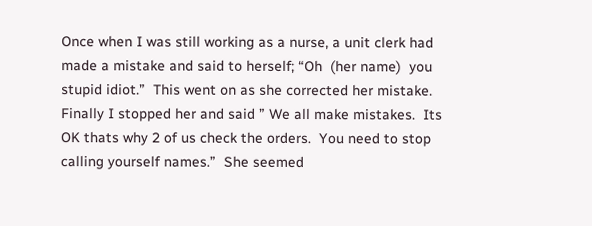Once when I was still working as a nurse, a unit clerk had made a mistake and said to herself; “Oh  (her name)  you stupid idiot.”  This went on as she corrected her mistake.  Finally I stopped her and said ” We all make mistakes.  Its OK thats why 2 of us check the orders.  You need to stop calling yourself names.”  She seemed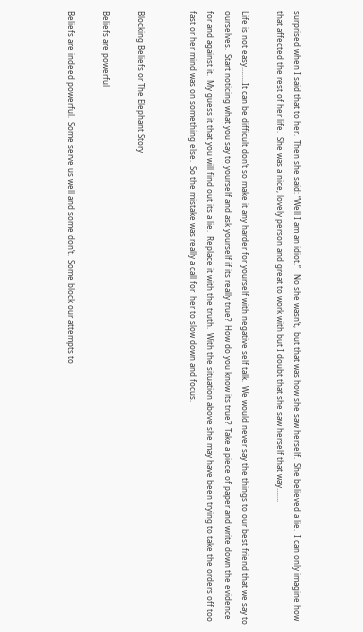surprised when I said that to her.  Then she said: “Well I am an idiot.”   No she wasn’t,  but that was how she saw herself.  She believed a lie.  I can only imagine how that affected the rest of her life.  She was a nice, lovely person and great to work with but I doubt that she saw herself that way…….

Life is not easy……..It can be difficult don’t so make it any harder for yourself with negative self talk.  We would never say the things to our best friend that we say to ourselves.  Start noticing what you say to yourself and ask yourself if its really true?  How do you know its true?  Take a piece of paper and write down the evidence for and against it.  My guess it that you will find out its a lie.  Replace it with the truth.  With the situation above she may have been trying to take the orders off too fast or her mind was on something else.  So the mistake was really a call for  her to slow down and focus.


Blocking Beliefs or The Elephant Story

Beliefs are powerful

Beliefs are indeed powerful.  Some serve us well and some don’t.  Some block our attempts to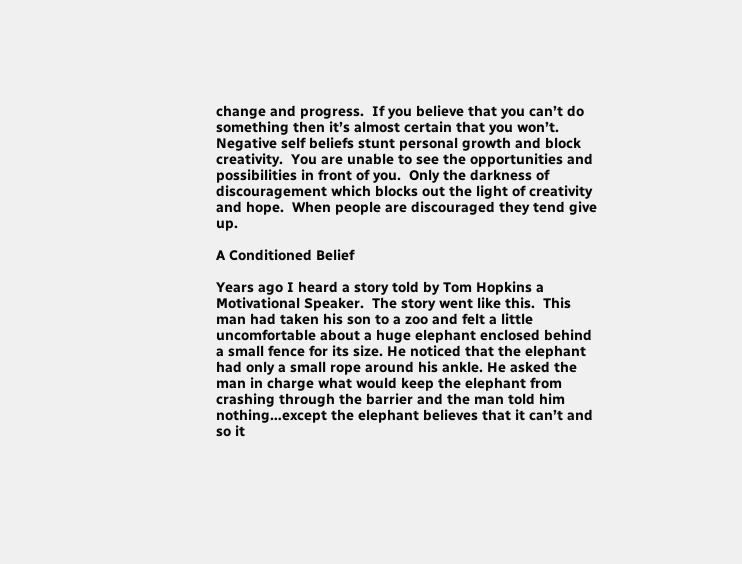change and progress.  If you believe that you can’t do something then it’s almost certain that you won’t.  Negative self beliefs stunt personal growth and block creativity.  You are unable to see the opportunities and possibilities in front of you.  Only the darkness of discouragement which blocks out the light of creativity and hope.  When people are discouraged they tend give up.

A Conditioned Belief

Years ago I heard a story told by Tom Hopkins a Motivational Speaker.  The story went like this.  This man had taken his son to a zoo and felt a little uncomfortable about a huge elephant enclosed behind a small fence for its size. He noticed that the elephant had only a small rope around his ankle. He asked the man in charge what would keep the elephant from crashing through the barrier and the man told him nothing…except the elephant believes that it can’t and so it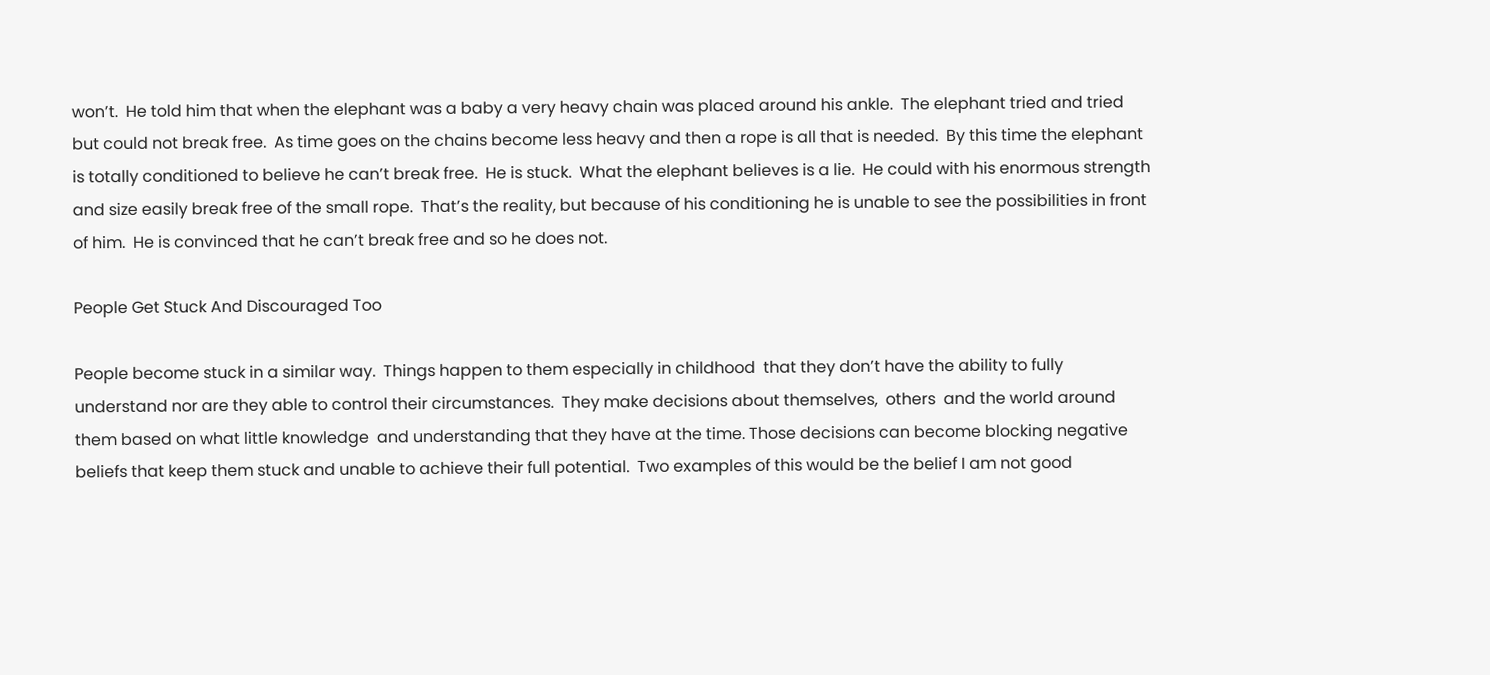won’t.  He told him that when the elephant was a baby a very heavy chain was placed around his ankle.  The elephant tried and tried but could not break free.  As time goes on the chains become less heavy and then a rope is all that is needed.  By this time the elephant is totally conditioned to believe he can’t break free.  He is stuck.  What the elephant believes is a lie.  He could with his enormous strength and size easily break free of the small rope.  That’s the reality, but because of his conditioning he is unable to see the possibilities in front of him.  He is convinced that he can’t break free and so he does not.

People Get Stuck And Discouraged Too

People become stuck in a similar way.  Things happen to them especially in childhood  that they don’t have the ability to fully understand nor are they able to control their circumstances.  They make decisions about themselves,  others  and the world around them based on what little knowledge  and understanding that they have at the time. Those decisions can become blocking negative beliefs that keep them stuck and unable to achieve their full potential.  Two examples of this would be the belief I am not good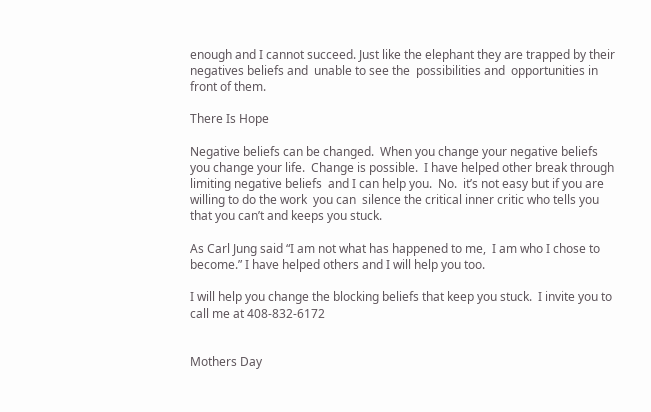enough and I cannot succeed. Just like the elephant they are trapped by their negatives beliefs and  unable to see the  possibilities and  opportunities in front of them.

There Is Hope

Negative beliefs can be changed.  When you change your negative beliefs you change your life.  Change is possible.  I have helped other break through limiting negative beliefs  and I can help you.  No.  it’s not easy but if you are willing to do the work  you can  silence the critical inner critic who tells you that you can’t and keeps you stuck.

As Carl Jung said “I am not what has happened to me,  I am who I chose to become.” I have helped others and I will help you too.

I will help you change the blocking beliefs that keep you stuck.  I invite you to call me at 408-832-6172


Mothers Day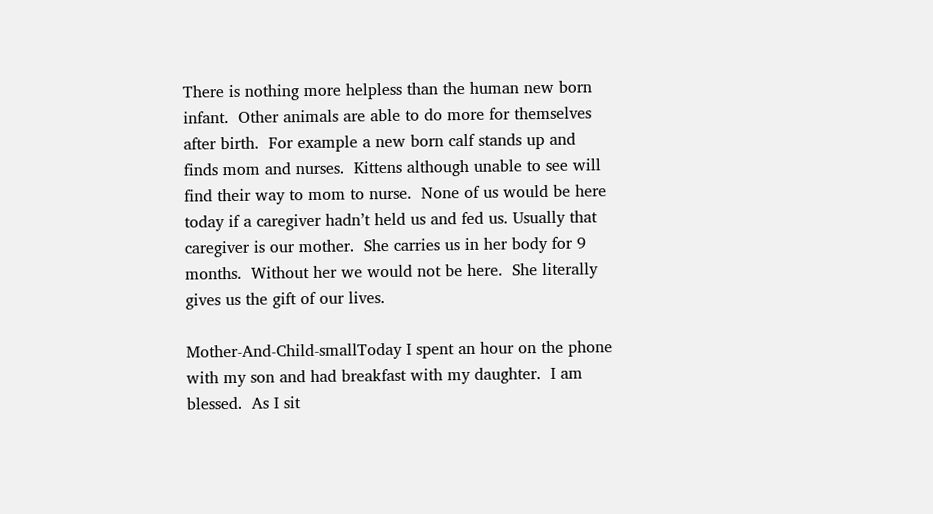There is nothing more helpless than the human new born infant.  Other animals are able to do more for themselves after birth.  For example a new born calf stands up and finds mom and nurses.  Kittens although unable to see will find their way to mom to nurse.  None of us would be here today if a caregiver hadn’t held us and fed us. Usually that caregiver is our mother.  She carries us in her body for 9 months.  Without her we would not be here.  She literally gives us the gift of our lives.

Mother-And-Child-smallToday I spent an hour on the phone with my son and had breakfast with my daughter.  I am blessed.  As I sit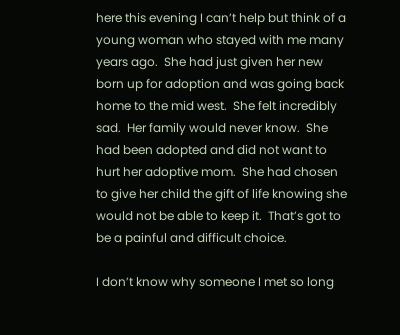here this evening I can’t help but think of a young woman who stayed with me many years ago.  She had just given her new born up for adoption and was going back home to the mid west.  She felt incredibly sad.  Her family would never know.  She had been adopted and did not want to hurt her adoptive mom.  She had chosen to give her child the gift of life knowing she would not be able to keep it.  That’s got to be a painful and difficult choice.

I don’t know why someone I met so long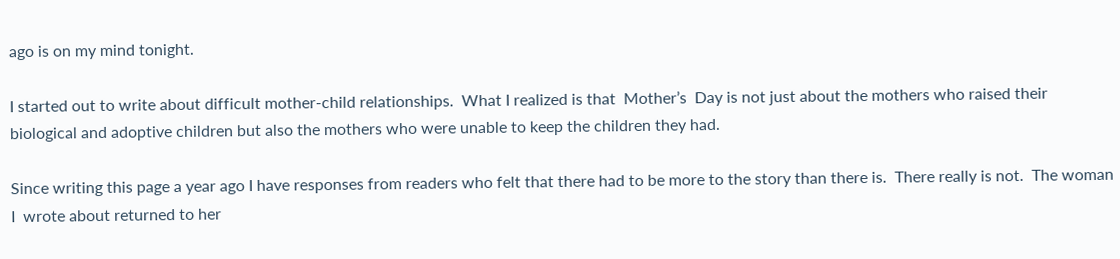ago is on my mind tonight.

I started out to write about difficult mother-child relationships.  What I realized is that  Mother’s  Day is not just about the mothers who raised their  biological and adoptive children but also the mothers who were unable to keep the children they had.

Since writing this page a year ago I have responses from readers who felt that there had to be more to the story than there is.  There really is not.  The woman I  wrote about returned to her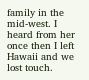family in the mid-west. I heard from her once then I left Hawaii and we lost touch.